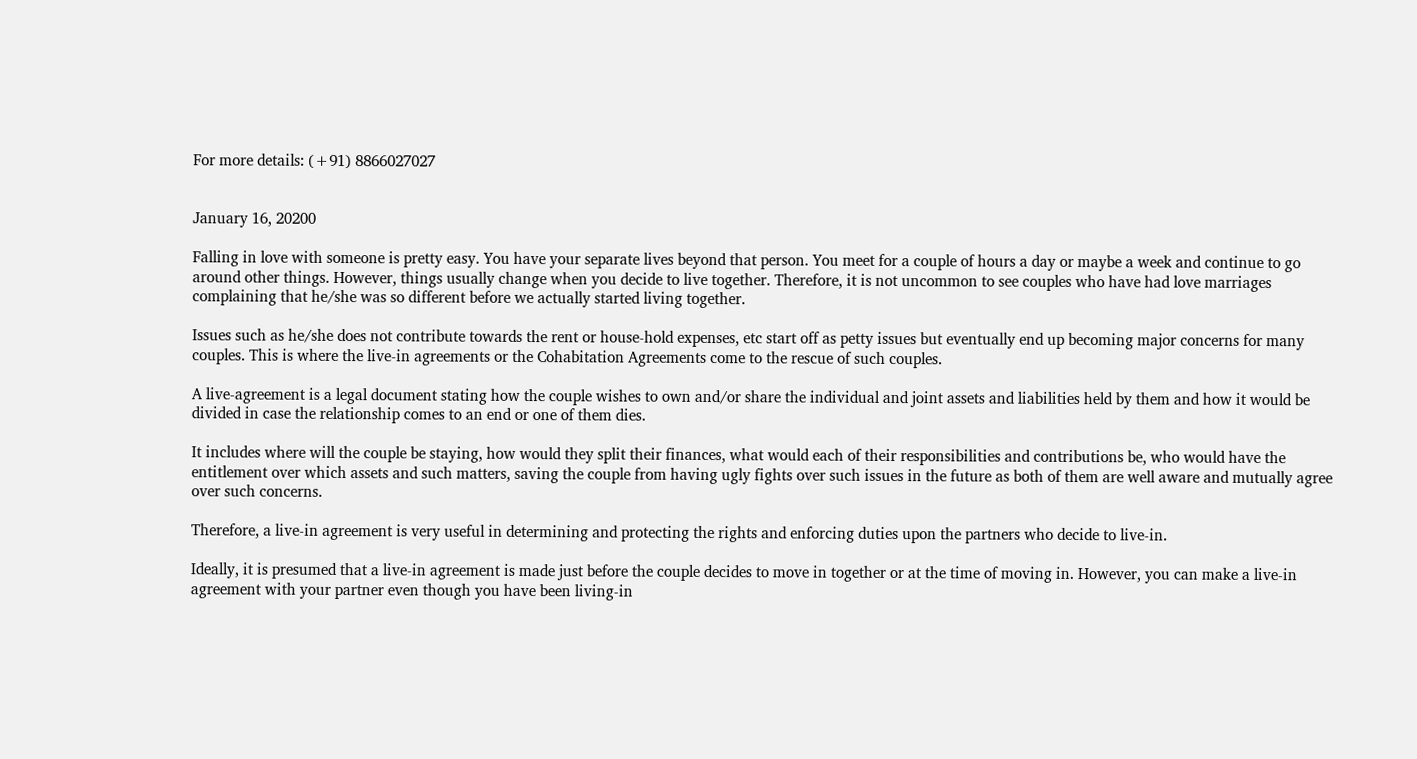For more details: (+91) 8866027027


January 16, 20200

Falling in love with someone is pretty easy. You have your separate lives beyond that person. You meet for a couple of hours a day or maybe a week and continue to go around other things. However, things usually change when you decide to live together. Therefore, it is not uncommon to see couples who have had love marriages complaining that he/she was so different before we actually started living together.

Issues such as he/she does not contribute towards the rent or house-hold expenses, etc start off as petty issues but eventually end up becoming major concerns for many couples. This is where the live-in agreements or the Cohabitation Agreements come to the rescue of such couples.

A live-agreement is a legal document stating how the couple wishes to own and/or share the individual and joint assets and liabilities held by them and how it would be divided in case the relationship comes to an end or one of them dies.

It includes where will the couple be staying, how would they split their finances, what would each of their responsibilities and contributions be, who would have the entitlement over which assets and such matters, saving the couple from having ugly fights over such issues in the future as both of them are well aware and mutually agree over such concerns.

Therefore, a live-in agreement is very useful in determining and protecting the rights and enforcing duties upon the partners who decide to live-in.

Ideally, it is presumed that a live-in agreement is made just before the couple decides to move in together or at the time of moving in. However, you can make a live-in agreement with your partner even though you have been living-in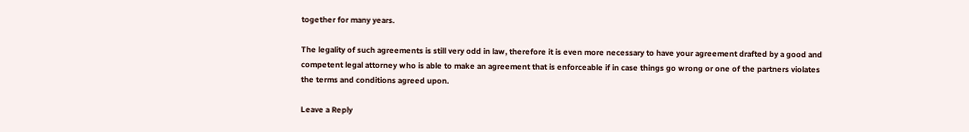together for many years.

The legality of such agreements is still very odd in law, therefore it is even more necessary to have your agreement drafted by a good and competent legal attorney who is able to make an agreement that is enforceable if in case things go wrong or one of the partners violates the terms and conditions agreed upon.

Leave a Reply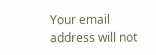Your email address will not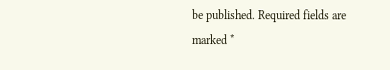be published. Required fields are marked *